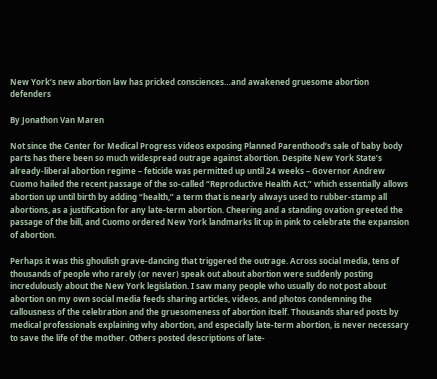New York’s new abortion law has pricked consciences…and awakened gruesome abortion defenders

By Jonathon Van Maren

Not since the Center for Medical Progress videos exposing Planned Parenthood’s sale of baby body parts has there been so much widespread outrage against abortion. Despite New York State’s already-liberal abortion regime – feticide was permitted up until 24 weeks – Governor Andrew Cuomo hailed the recent passage of the so-called “Reproductive Health Act,” which essentially allows abortion up until birth by adding “health,” a term that is nearly always used to rubber-stamp all abortions, as a justification for any late-term abortion. Cheering and a standing ovation greeted the passage of the bill, and Cuomo ordered New York landmarks lit up in pink to celebrate the expansion of abortion.

Perhaps it was this ghoulish grave-dancing that triggered the outrage. Across social media, tens of thousands of people who rarely (or never) speak out about abortion were suddenly posting incredulously about the New York legislation. I saw many people who usually do not post about abortion on my own social media feeds sharing articles, videos, and photos condemning the callousness of the celebration and the gruesomeness of abortion itself. Thousands shared posts by medical professionals explaining why abortion, and especially late-term abortion, is never necessary to save the life of the mother. Others posted descriptions of late-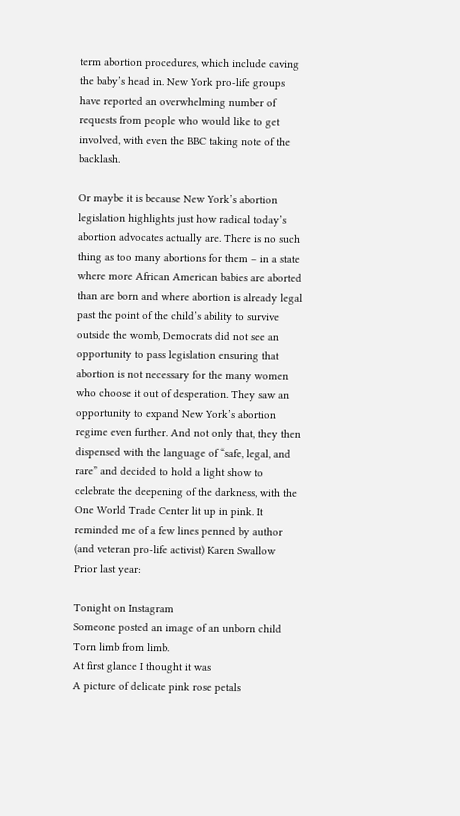term abortion procedures, which include caving the baby’s head in. New York pro-life groups have reported an overwhelming number of requests from people who would like to get involved, with even the BBC taking note of the backlash.

Or maybe it is because New York’s abortion legislation highlights just how radical today’s abortion advocates actually are. There is no such thing as too many abortions for them – in a state where more African American babies are aborted than are born and where abortion is already legal past the point of the child’s ability to survive outside the womb, Democrats did not see an opportunity to pass legislation ensuring that abortion is not necessary for the many women who choose it out of desperation. They saw an opportunity to expand New York’s abortion regime even further. And not only that, they then dispensed with the language of “safe, legal, and rare” and decided to hold a light show to celebrate the deepening of the darkness, with the One World Trade Center lit up in pink. It reminded me of a few lines penned by author (and veteran pro-life activist) Karen Swallow Prior last year:

Tonight on Instagram
Someone posted an image of an unborn child
Torn limb from limb.
At first glance I thought it was
A picture of delicate pink rose petals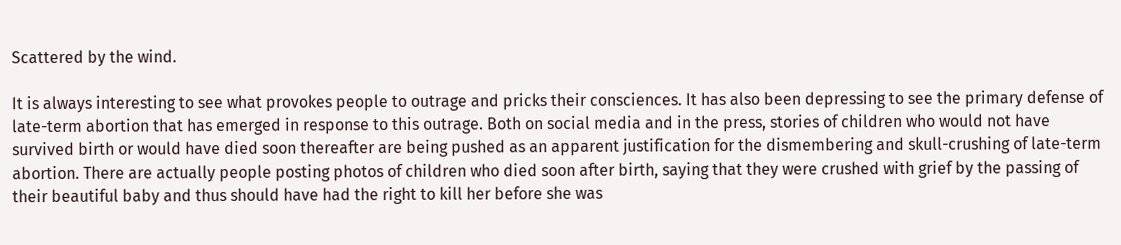Scattered by the wind.

It is always interesting to see what provokes people to outrage and pricks their consciences. It has also been depressing to see the primary defense of late-term abortion that has emerged in response to this outrage. Both on social media and in the press, stories of children who would not have survived birth or would have died soon thereafter are being pushed as an apparent justification for the dismembering and skull-crushing of late-term abortion. There are actually people posting photos of children who died soon after birth, saying that they were crushed with grief by the passing of their beautiful baby and thus should have had the right to kill her before she was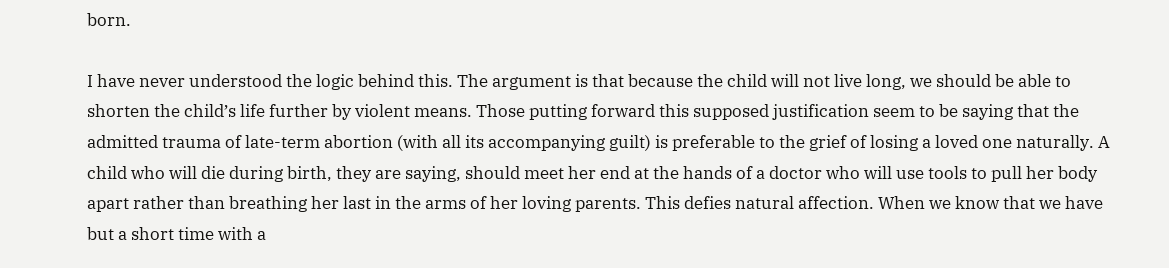born.

I have never understood the logic behind this. The argument is that because the child will not live long, we should be able to shorten the child’s life further by violent means. Those putting forward this supposed justification seem to be saying that the admitted trauma of late-term abortion (with all its accompanying guilt) is preferable to the grief of losing a loved one naturally. A child who will die during birth, they are saying, should meet her end at the hands of a doctor who will use tools to pull her body apart rather than breathing her last in the arms of her loving parents. This defies natural affection. When we know that we have but a short time with a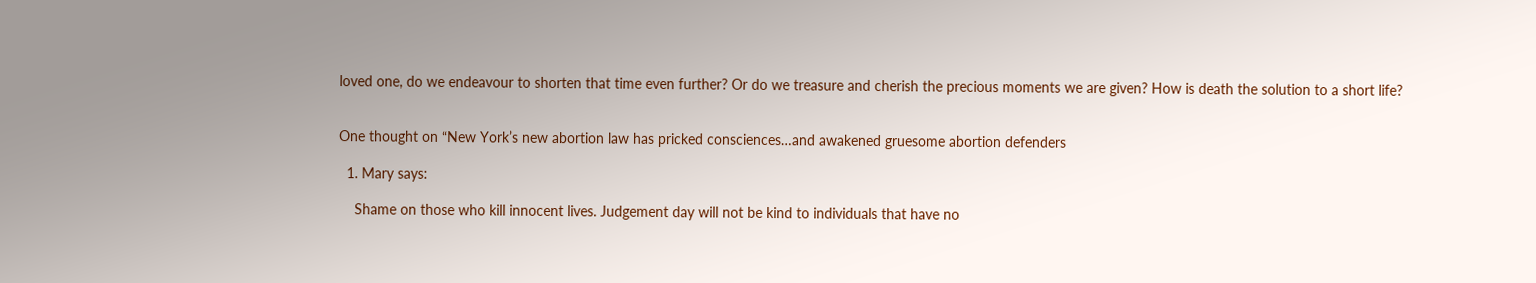loved one, do we endeavour to shorten that time even further? Or do we treasure and cherish the precious moments we are given? How is death the solution to a short life?


One thought on “New York’s new abortion law has pricked consciences…and awakened gruesome abortion defenders

  1. Mary says:

    Shame on those who kill innocent lives. Judgement day will not be kind to individuals that have no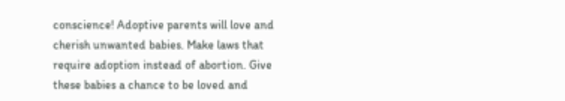conscience! Adoptive parents will love and cherish unwanted babies. Make laws that require adoption instead of abortion. Give these babies a chance to be loved and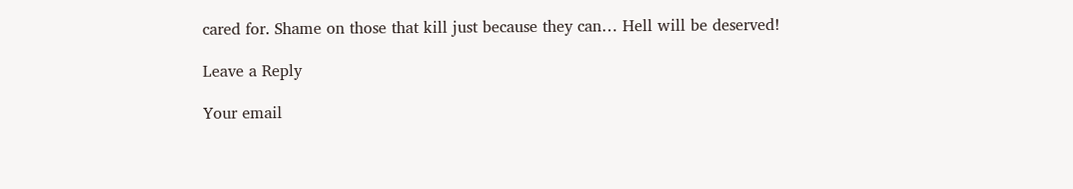cared for. Shame on those that kill just because they can… Hell will be deserved!

Leave a Reply

Your email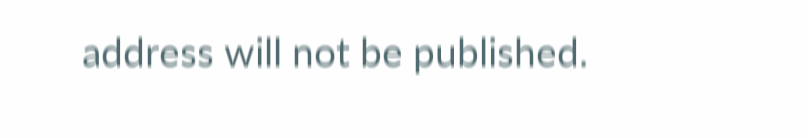address will not be published.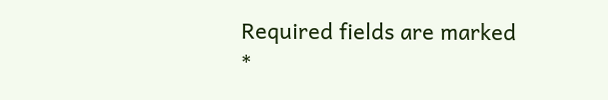Required fields are marked *